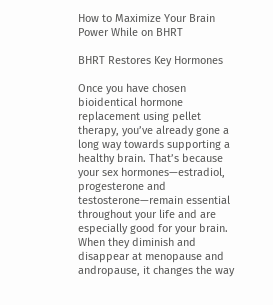How to Maximize Your Brain Power While on BHRT

BHRT Restores Key Hormones

Once you have chosen bioidentical hormone replacement using pellet therapy, you’ve already gone a long way towards supporting a healthy brain. That’s because your sex hormones—estradiol, progesterone and testosterone—remain essential throughout your life and are especially good for your brain. When they diminish and disappear at menopause and andropause, it changes the way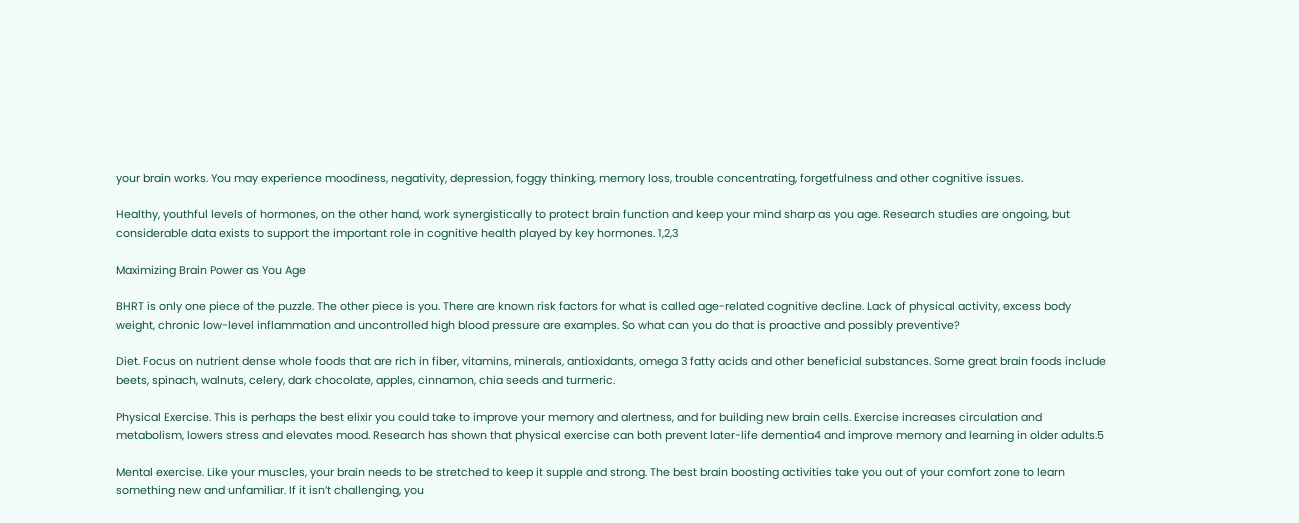your brain works. You may experience moodiness, negativity, depression, foggy thinking, memory loss, trouble concentrating, forgetfulness and other cognitive issues.

Healthy, youthful levels of hormones, on the other hand, work synergistically to protect brain function and keep your mind sharp as you age. Research studies are ongoing, but considerable data exists to support the important role in cognitive health played by key hormones. 1,2,3

Maximizing Brain Power as You Age

BHRT is only one piece of the puzzle. The other piece is you. There are known risk factors for what is called age-related cognitive decline. Lack of physical activity, excess body weight, chronic low-level inflammation and uncontrolled high blood pressure are examples. So what can you do that is proactive and possibly preventive?

Diet. Focus on nutrient dense whole foods that are rich in fiber, vitamins, minerals, antioxidants, omega 3 fatty acids and other beneficial substances. Some great brain foods include beets, spinach, walnuts, celery, dark chocolate, apples, cinnamon, chia seeds and turmeric.

Physical Exercise. This is perhaps the best elixir you could take to improve your memory and alertness, and for building new brain cells. Exercise increases circulation and metabolism, lowers stress and elevates mood. Research has shown that physical exercise can both prevent later-life dementia4 and improve memory and learning in older adults.5

Mental exercise. Like your muscles, your brain needs to be stretched to keep it supple and strong. The best brain boosting activities take you out of your comfort zone to learn something new and unfamiliar. If it isn’t challenging, you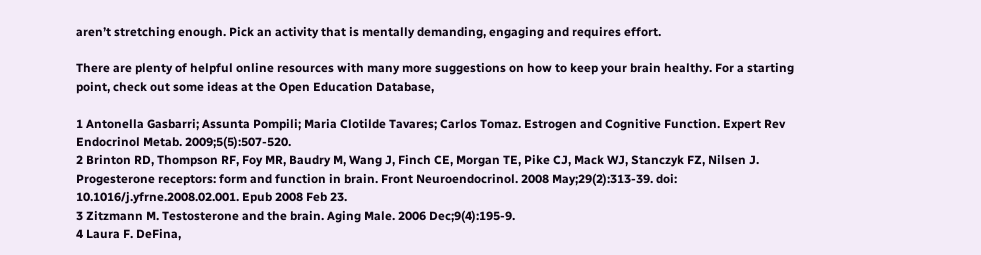aren’t stretching enough. Pick an activity that is mentally demanding, engaging and requires effort.

There are plenty of helpful online resources with many more suggestions on how to keep your brain healthy. For a starting point, check out some ideas at the Open Education Database,

1 Antonella Gasbarri; Assunta Pompili; Maria Clotilde Tavares; Carlos Tomaz. Estrogen and Cognitive Function. Expert Rev Endocrinol Metab. 2009;5(5):507-520.
2 Brinton RD, Thompson RF, Foy MR, Baudry M, Wang J, Finch CE, Morgan TE, Pike CJ, Mack WJ, Stanczyk FZ, Nilsen J. Progesterone receptors: form and function in brain. Front Neuroendocrinol. 2008 May;29(2):313-39. doi: 10.1016/j.yfrne.2008.02.001. Epub 2008 Feb 23.
3 Zitzmann M. Testosterone and the brain. Aging Male. 2006 Dec;9(4):195-9.
4 Laura F. DeFina,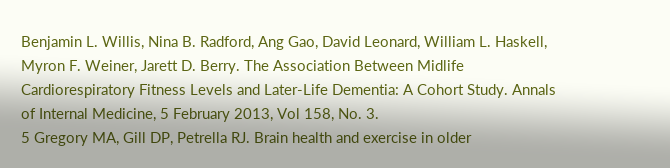Benjamin L. Willis, Nina B. Radford, Ang Gao, David Leonard, William L. Haskell, Myron F. Weiner, Jarett D. Berry. The Association Between Midlife Cardiorespiratory Fitness Levels and Later-Life Dementia: A Cohort Study. Annals of Internal Medicine, 5 February 2013, Vol 158, No. 3.
5 Gregory MA, Gill DP, Petrella RJ. Brain health and exercise in older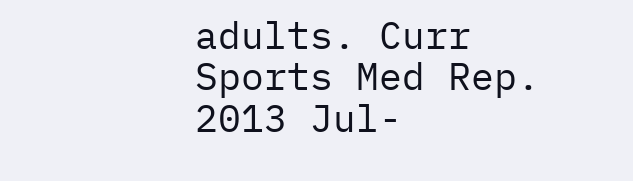adults. Curr Sports Med Rep. 2013 Jul-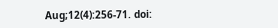Aug;12(4):256-71. doi: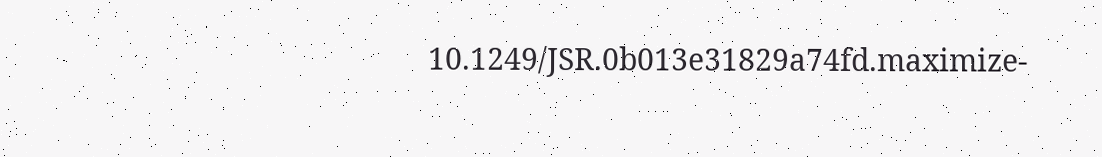10.1249/JSR.0b013e31829a74fd.maximize-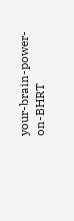your-brain-power-on-BHRT